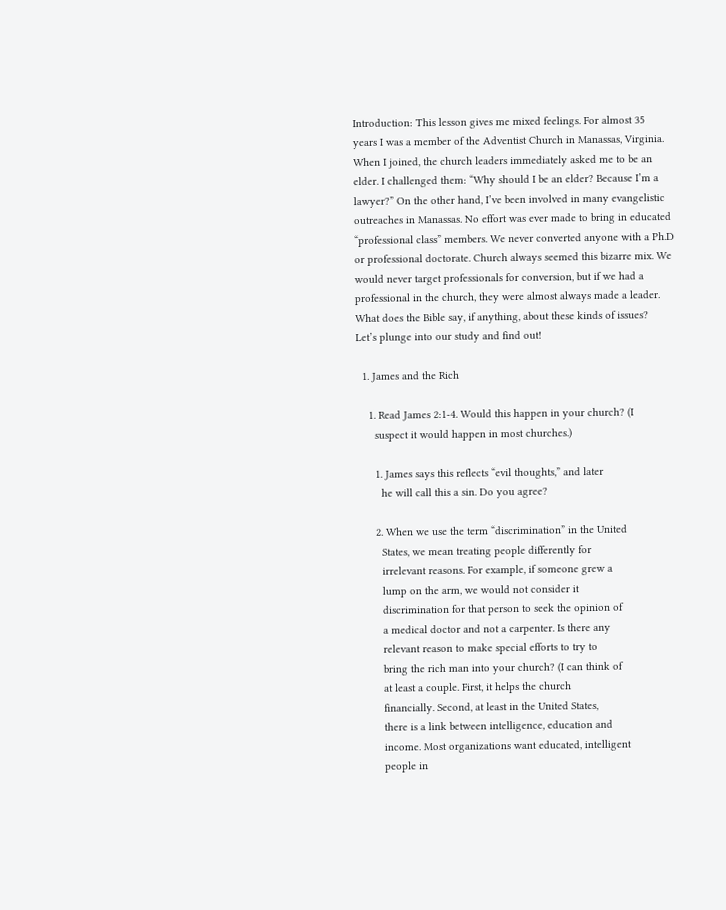Introduction: This lesson gives me mixed feelings. For almost 35
years I was a member of the Adventist Church in Manassas, Virginia.
When I joined, the church leaders immediately asked me to be an
elder. I challenged them: “Why should I be an elder? Because I’m a
lawyer?” On the other hand, I’ve been involved in many evangelistic
outreaches in Manassas. No effort was ever made to bring in educated
“professional class” members. We never converted anyone with a Ph.D
or professional doctorate. Church always seemed this bizarre mix. We
would never target professionals for conversion, but if we had a
professional in the church, they were almost always made a leader.
What does the Bible say, if anything, about these kinds of issues?
Let’s plunge into our study and find out!

  1. James and the Rich

    1. Read James 2:1-4. Would this happen in your church? (I
      suspect it would happen in most churches.)

      1. James says this reflects “evil thoughts,” and later
        he will call this a sin. Do you agree?

      2. When we use the term “discrimination” in the United
        States, we mean treating people differently for
        irrelevant reasons. For example, if someone grew a
        lump on the arm, we would not consider it
        discrimination for that person to seek the opinion of
        a medical doctor and not a carpenter. Is there any
        relevant reason to make special efforts to try to
        bring the rich man into your church? (I can think of
        at least a couple. First, it helps the church
        financially. Second, at least in the United States,
        there is a link between intelligence, education and
        income. Most organizations want educated, intelligent
        people in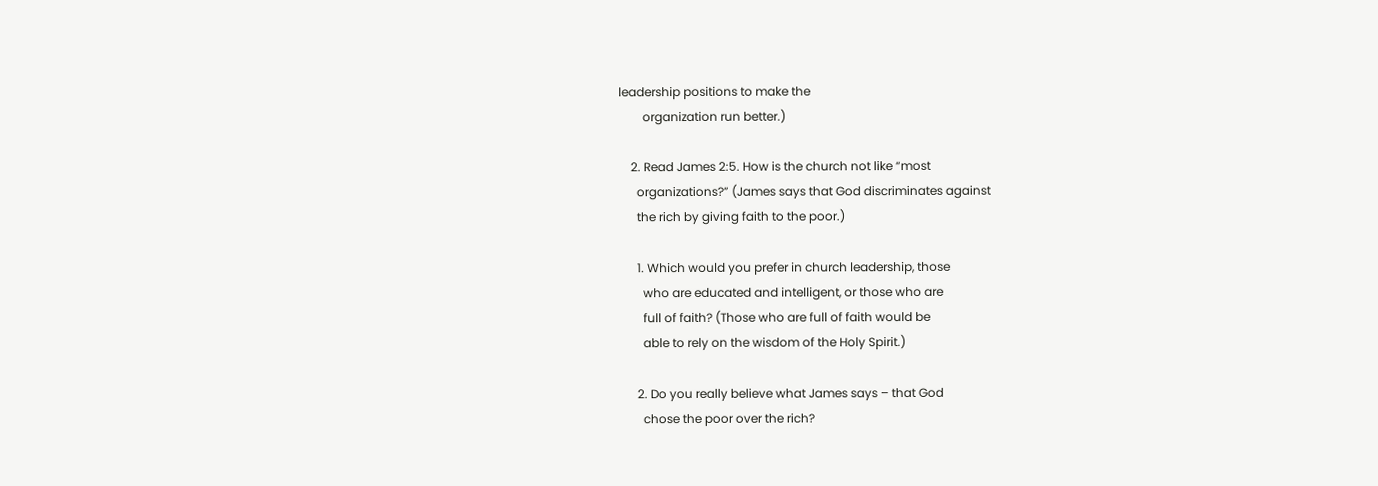leadership positions to make the
        organization run better.)

    2. Read James 2:5. How is the church not like “most
      organizations?” (James says that God discriminates against
      the rich by giving faith to the poor.)

      1. Which would you prefer in church leadership, those
        who are educated and intelligent, or those who are
        full of faith? (Those who are full of faith would be
        able to rely on the wisdom of the Holy Spirit.)

      2. Do you really believe what James says – that God
        chose the poor over the rich?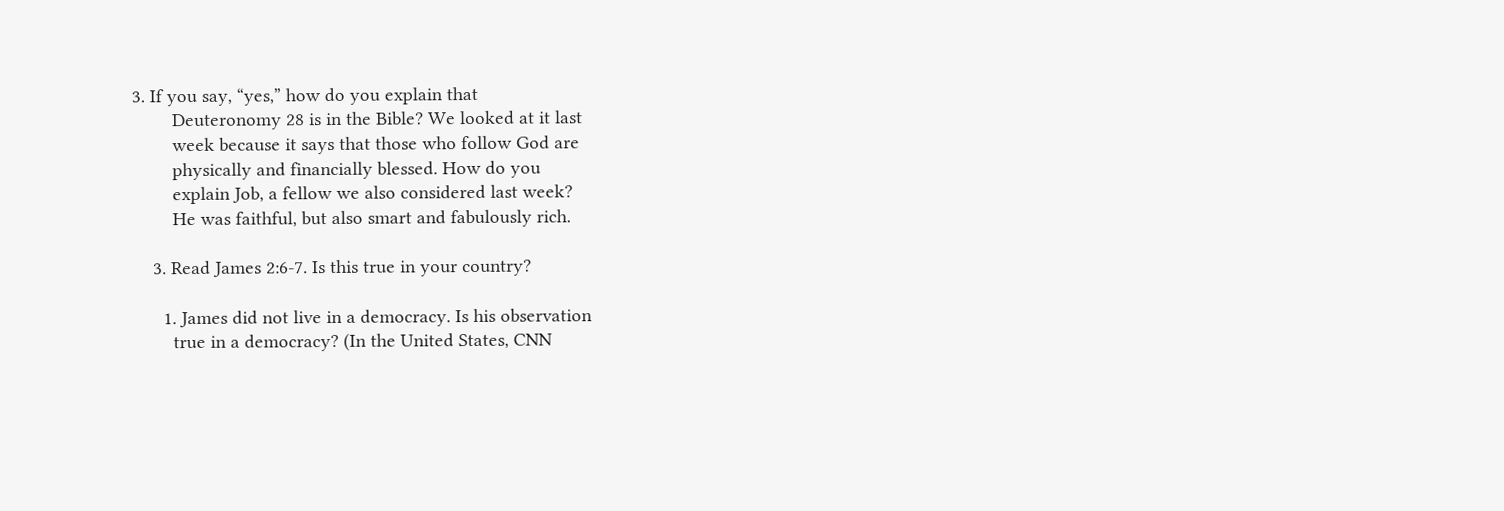3. If you say, “yes,” how do you explain that
        Deuteronomy 28 is in the Bible? We looked at it last
        week because it says that those who follow God are
        physically and financially blessed. How do you
        explain Job, a fellow we also considered last week?
        He was faithful, but also smart and fabulously rich.

    3. Read James 2:6-7. Is this true in your country?

      1. James did not live in a democracy. Is his observation
        true in a democracy? (In the United States, CNN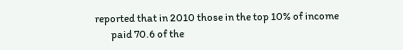reported that in 2010 those in the top 10% of income
        paid 70.6 of the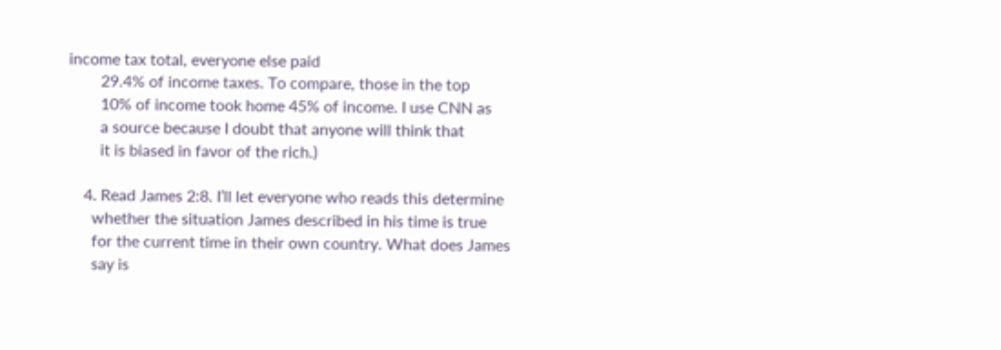income tax total, everyone else paid
        29.4% of income taxes. To compare, those in the top
        10% of income took home 45% of income. I use CNN as
        a source because I doubt that anyone will think that
        it is biased in favor of the rich.)

    4. Read James 2:8. I’ll let everyone who reads this determine
      whether the situation James described in his time is true
      for the current time in their own country. What does James
      say is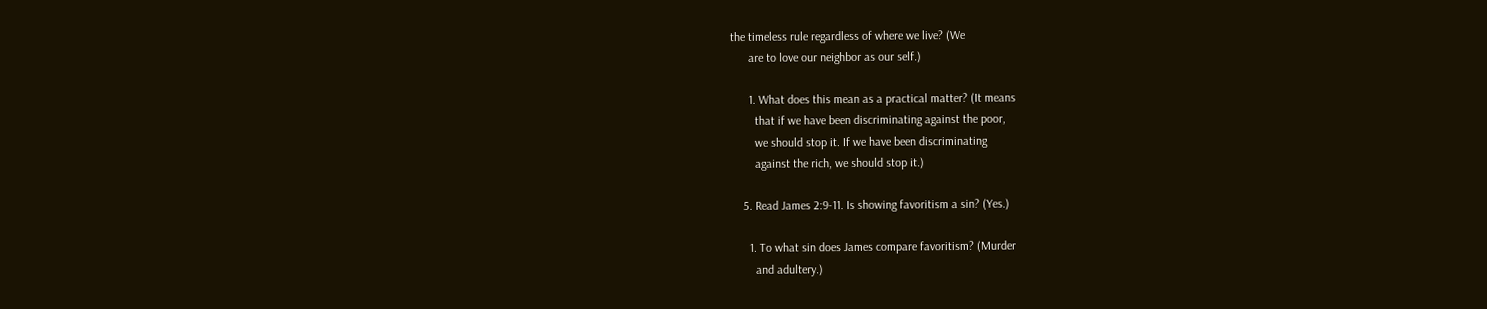the timeless rule regardless of where we live? (We
      are to love our neighbor as our self.)

      1. What does this mean as a practical matter? (It means
        that if we have been discriminating against the poor,
        we should stop it. If we have been discriminating
        against the rich, we should stop it.)

    5. Read James 2:9-11. Is showing favoritism a sin? (Yes.)

      1. To what sin does James compare favoritism? (Murder
        and adultery.)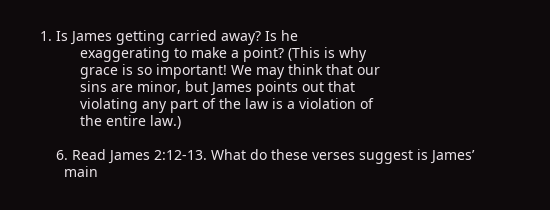1. Is James getting carried away? Is he
          exaggerating to make a point? (This is why
          grace is so important! We may think that our
          sins are minor, but James points out that
          violating any part of the law is a violation of
          the entire law.)

    6. Read James 2:12-13. What do these verses suggest is James’
      main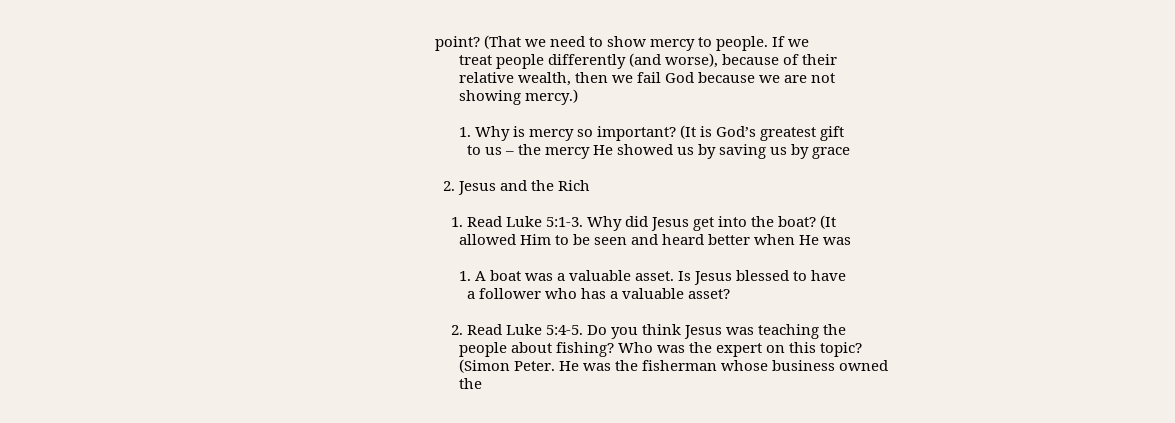point? (That we need to show mercy to people. If we
      treat people differently (and worse), because of their
      relative wealth, then we fail God because we are not
      showing mercy.)

      1. Why is mercy so important? (It is God’s greatest gift
        to us – the mercy He showed us by saving us by grace

  2. Jesus and the Rich

    1. Read Luke 5:1-3. Why did Jesus get into the boat? (It
      allowed Him to be seen and heard better when He was

      1. A boat was a valuable asset. Is Jesus blessed to have
        a follower who has a valuable asset?

    2. Read Luke 5:4-5. Do you think Jesus was teaching the
      people about fishing? Who was the expert on this topic?
      (Simon Peter. He was the fisherman whose business owned
      the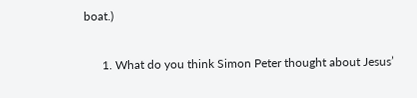boat.)

      1. What do you think Simon Peter thought about Jesus’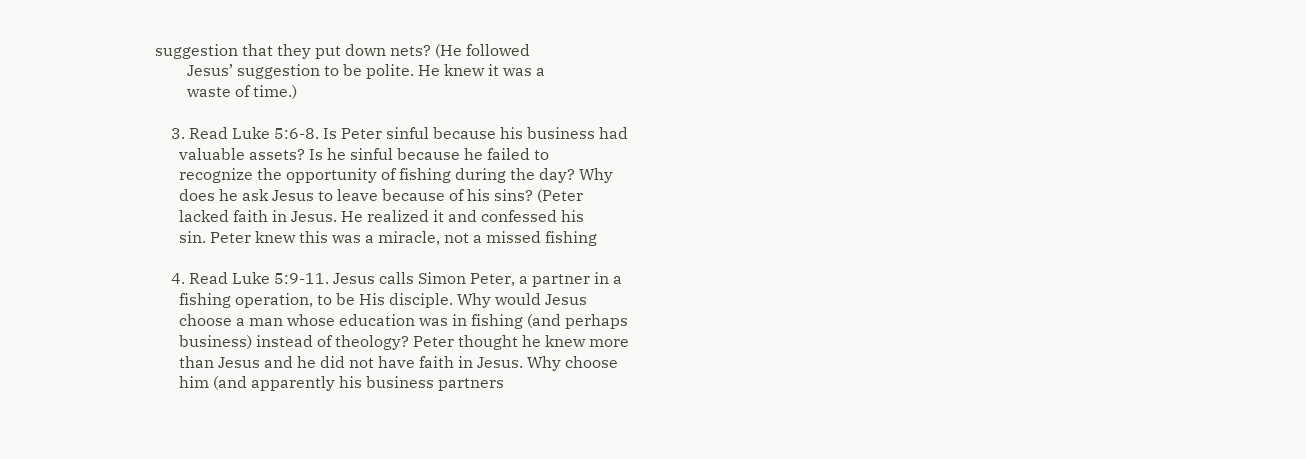suggestion that they put down nets? (He followed
        Jesus’ suggestion to be polite. He knew it was a
        waste of time.)

    3. Read Luke 5:6-8. Is Peter sinful because his business had
      valuable assets? Is he sinful because he failed to
      recognize the opportunity of fishing during the day? Why
      does he ask Jesus to leave because of his sins? (Peter
      lacked faith in Jesus. He realized it and confessed his
      sin. Peter knew this was a miracle, not a missed fishing

    4. Read Luke 5:9-11. Jesus calls Simon Peter, a partner in a
      fishing operation, to be His disciple. Why would Jesus
      choose a man whose education was in fishing (and perhaps
      business) instead of theology? Peter thought he knew more
      than Jesus and he did not have faith in Jesus. Why choose
      him (and apparently his business partners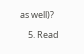as well)?

    5. Read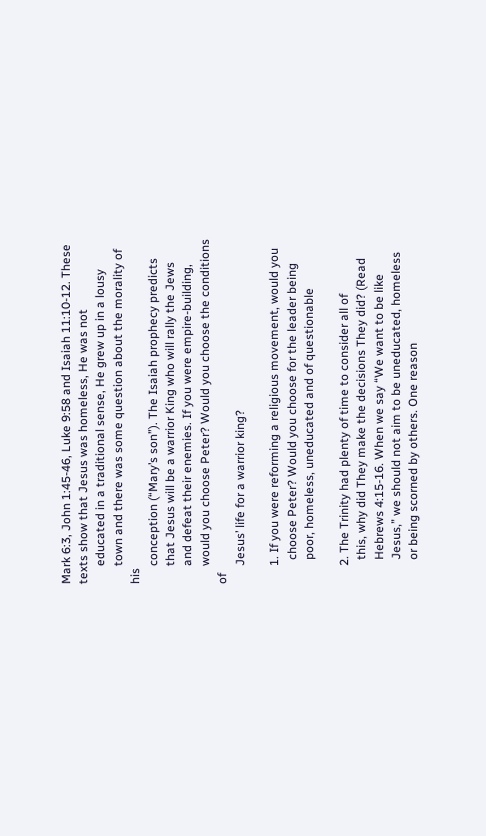Mark 6:3, John 1:45-46, Luke 9:58 and Isaiah 11:10-12. These texts show that Jesus was homeless, He was not
      educated in a traditional sense, He grew up in a lousy
      town and there was some question about the morality of his
      conception (“Mary’s son”). The Isaiah prophecy predicts
      that Jesus will be a warrior King who will rally the Jews
      and defeat their enemies. If you were empire-building,
      would you choose Peter? Would you choose the conditions of
      Jesus’ life for a warrior king?

      1. If you were reforming a religious movement, would you
        choose Peter? Would you choose for the leader being
        poor, homeless, uneducated and of questionable

      2. The Trinity had plenty of time to consider all of
        this, why did They make the decisions They did? (Read
        Hebrews 4:15-16. When we say “We want to be like
        Jesus,” we should not aim to be uneducated, homeless
        or being scorned by others. One reason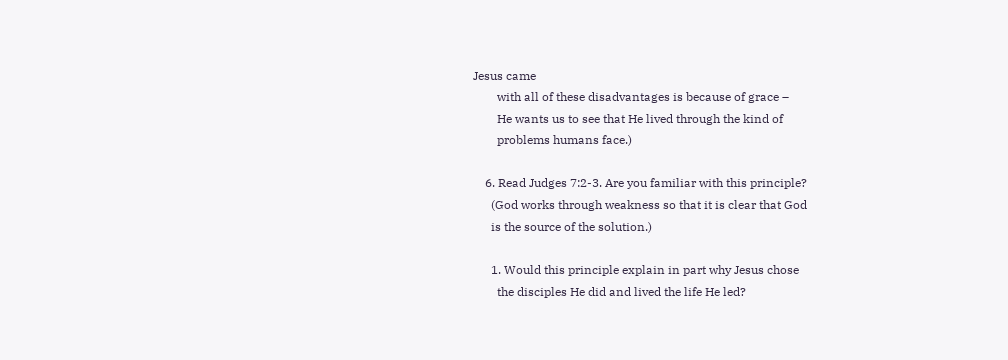Jesus came
        with all of these disadvantages is because of grace –
        He wants us to see that He lived through the kind of
        problems humans face.)

    6. Read Judges 7:2-3. Are you familiar with this principle?
      (God works through weakness so that it is clear that God
      is the source of the solution.)

      1. Would this principle explain in part why Jesus chose
        the disciples He did and lived the life He led?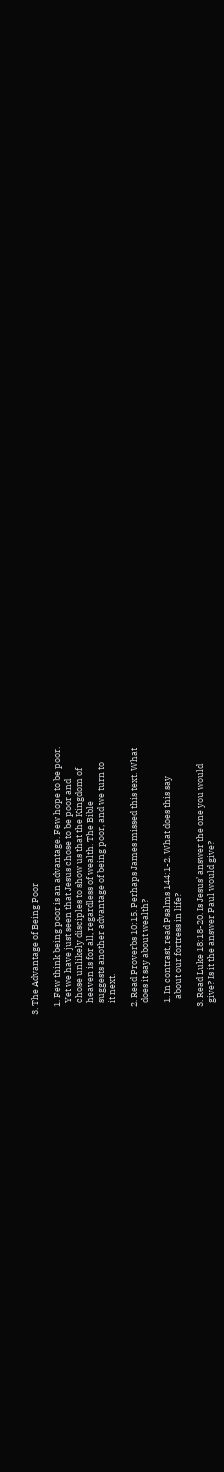3. The Advantage of Being Poor

    1. Few think being poor is an advantage. Few hope to be poor.
      Yet we have just seen that Jesus chose to be poor and
      chose unlikely disciples to show us that the Kingdom of
      heaven is for all, regardless of wealth. The Bible
      suggests another advantage of being poor, and we turn to
      it next.

    2. Read Proverbs 10:15. Perhaps James missed this text. What
      does it say about wealth?

      1. In contrast, read Psalms 144:1-2. What does this say
        about our fortress in life?

    3. Read Luke 18:18-20. Is Jesus’ answer the one you would
      give? Is it the answer Paul would give?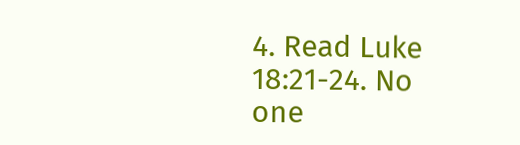4. Read Luke 18:21-24. No one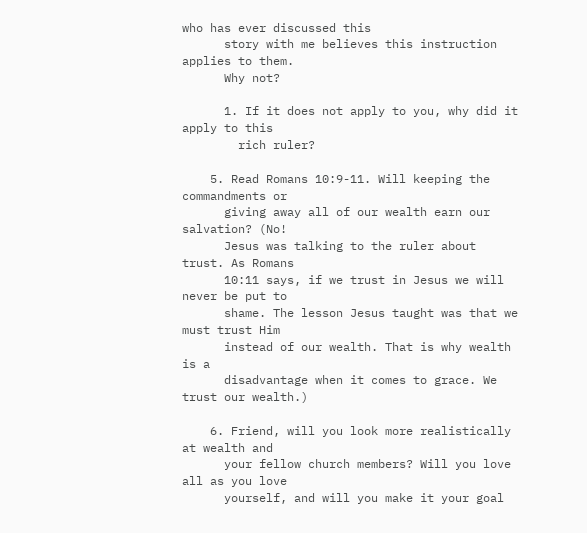who has ever discussed this
      story with me believes this instruction applies to them.
      Why not?

      1. If it does not apply to you, why did it apply to this
        rich ruler?

    5. Read Romans 10:9-11. Will keeping the commandments or
      giving away all of our wealth earn our salvation? (No!
      Jesus was talking to the ruler about trust. As Romans
      10:11 says, if we trust in Jesus we will never be put to
      shame. The lesson Jesus taught was that we must trust Him
      instead of our wealth. That is why wealth is a
      disadvantage when it comes to grace. We trust our wealth.)

    6. Friend, will you look more realistically at wealth and
      your fellow church members? Will you love all as you love
      yourself, and will you make it your goal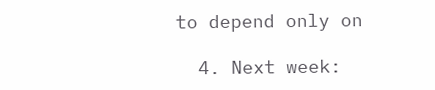to depend only on

  4. Next week: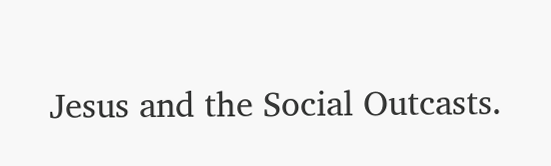Jesus and the Social Outcasts.